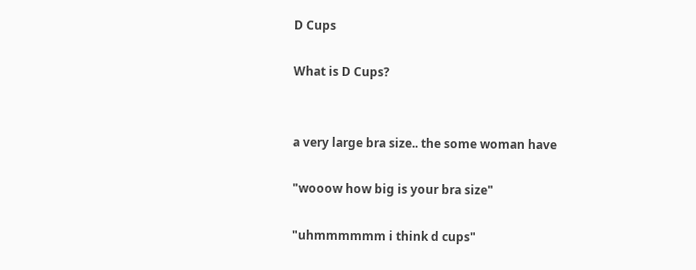D Cups

What is D Cups?


a very large bra size.. the some woman have

"wooow how big is your bra size"

"uhmmmmmm i think d cups"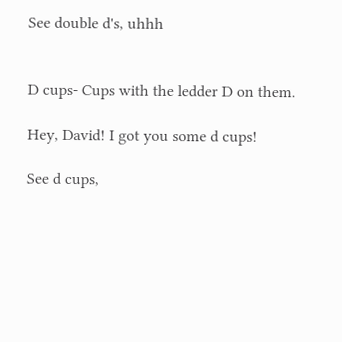See double d's, uhhh


D cups- Cups with the ledder D on them.

Hey, David! I got you some d cups!

See d cups,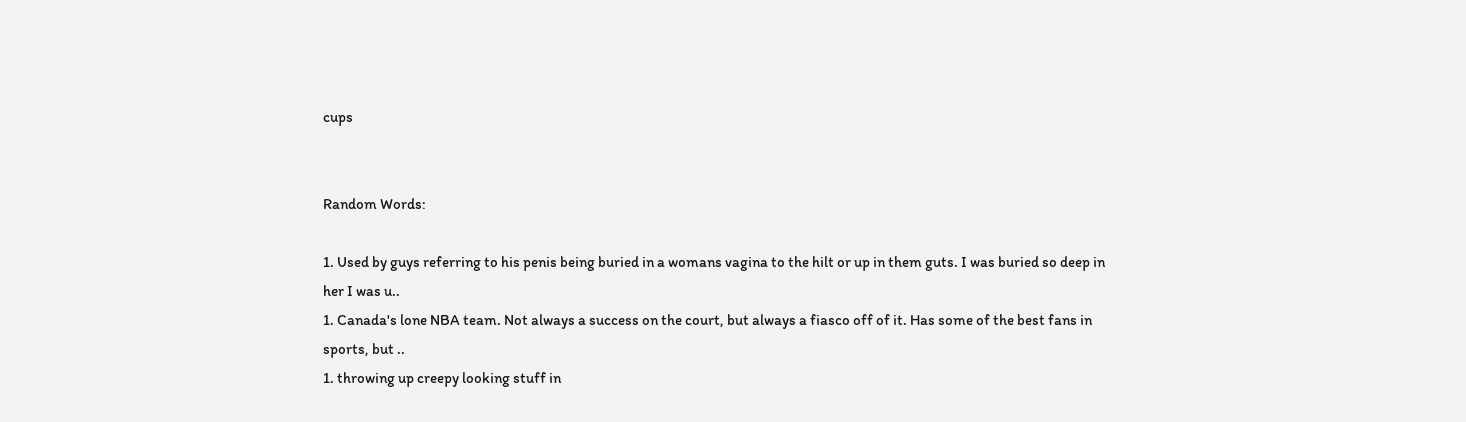cups


Random Words:

1. Used by guys referring to his penis being buried in a womans vagina to the hilt or up in them guts. I was buried so deep in her I was u..
1. Canada's lone NBA team. Not always a success on the court, but always a fiasco off of it. Has some of the best fans in sports, but ..
1. throwing up creepy looking stuff in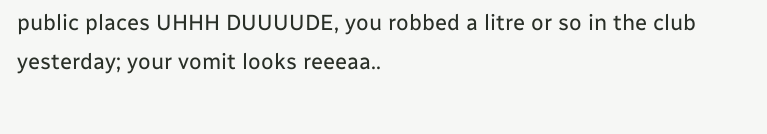public places UHHH DUUUUDE, you robbed a litre or so in the club yesterday; your vomit looks reeeaa..